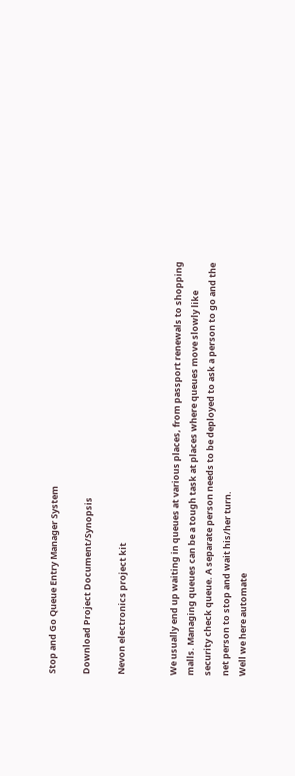Stop and Go Queue Entry Manager System

Download Project Document/Synopsis

Nevon electronics project kit


We usually end up waiting in queues at various places, from passport renewals to shopping malls. Managing queues can be a tough task at places where queues move slowly like security check queue. A separate person needs to be deployed to ask a person to go and the net person to stop and wait his/her turn.
Well we here automate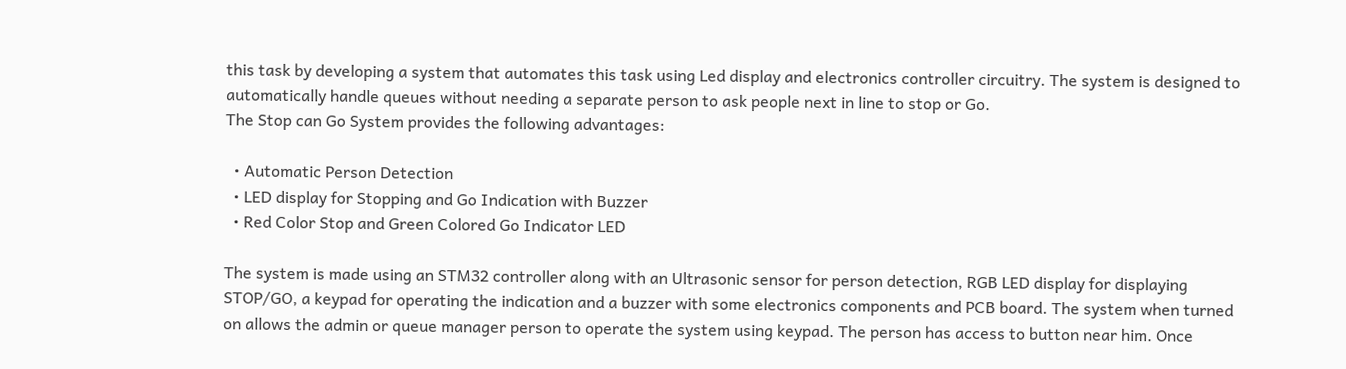this task by developing a system that automates this task using Led display and electronics controller circuitry. The system is designed to automatically handle queues without needing a separate person to ask people next in line to stop or Go.
The Stop can Go System provides the following advantages:

  • Automatic Person Detection
  • LED display for Stopping and Go Indication with Buzzer
  • Red Color Stop and Green Colored Go Indicator LED

The system is made using an STM32 controller along with an Ultrasonic sensor for person detection, RGB LED display for displaying STOP/GO, a keypad for operating the indication and a buzzer with some electronics components and PCB board. The system when turned on allows the admin or queue manager person to operate the system using keypad. The person has access to button near him. Once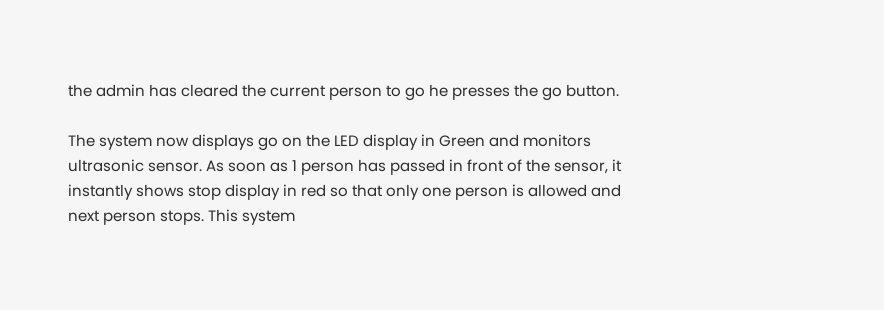the admin has cleared the current person to go he presses the go button.

The system now displays go on the LED display in Green and monitors ultrasonic sensor. As soon as 1 person has passed in front of the sensor, it instantly shows stop display in red so that only one person is allowed and next person stops. This system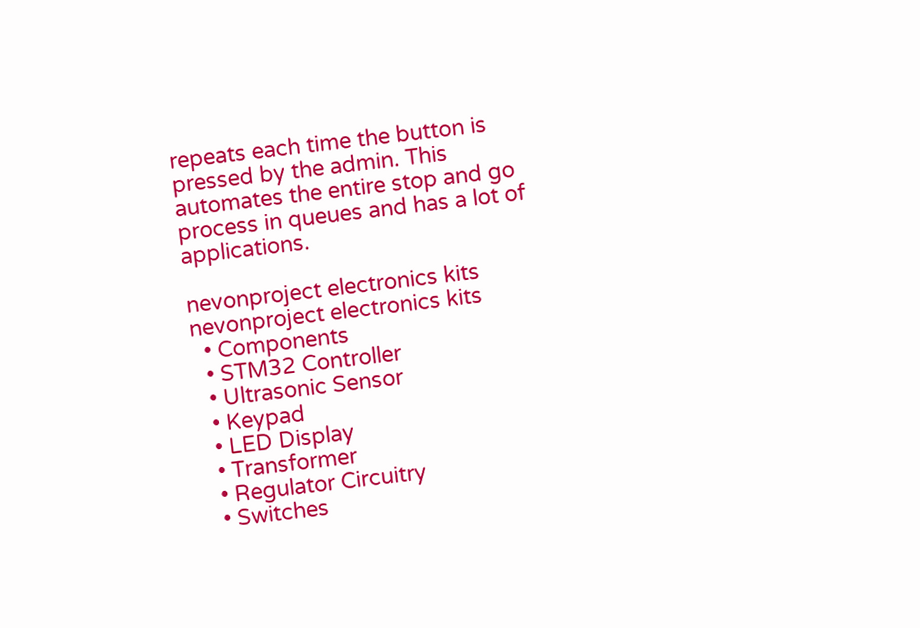repeats each time the button is pressed by the admin. This automates the entire stop and go process in queues and has a lot of applications.

nevonproject electronics kits
nevonproject electronics kits
  • Components
  • STM32 Controller
  • Ultrasonic Sensor
  • Keypad
  • LED Display
  • Transformer
  • Regulator Circuitry
  • Switches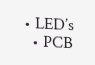• LED’s
  • PCB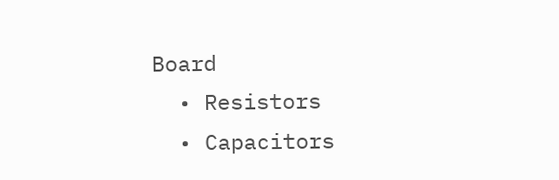Board
  • Resistors
  • Capacitors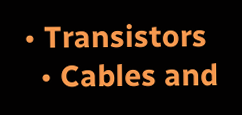• Transistors
  • Cables and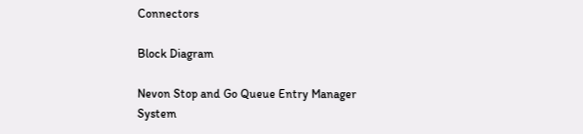Connectors

Block Diagram

Nevon Stop and Go Queue Entry Manager System